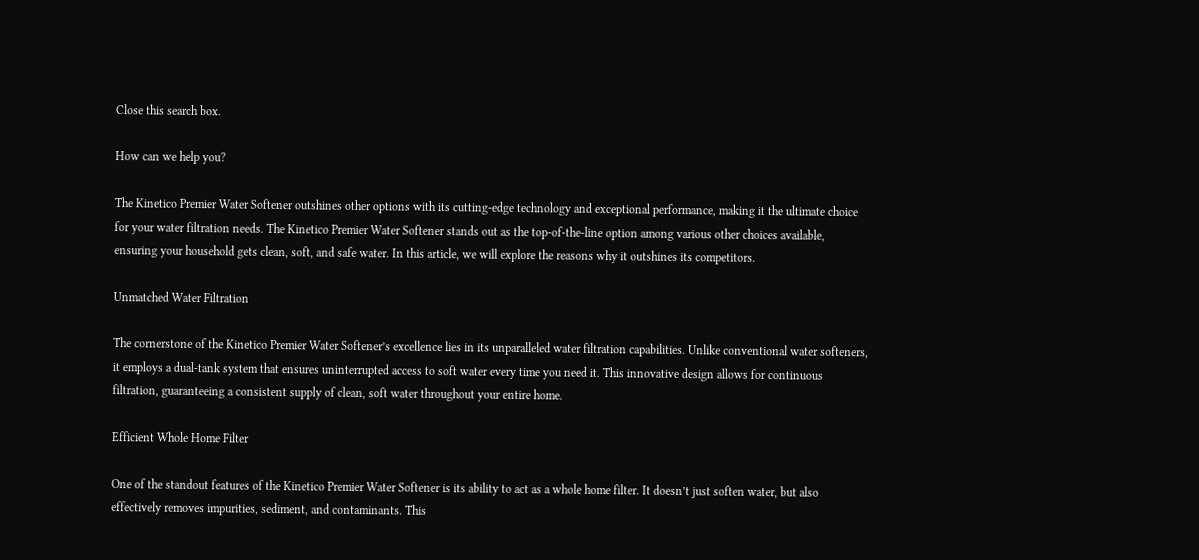Close this search box.

How can we help you?

The Kinetico Premier Water Softener outshines other options with its cutting-edge technology and exceptional performance, making it the ultimate choice for your water filtration needs. The Kinetico Premier Water Softener stands out as the top-of-the-line option among various other choices available, ensuring your household gets clean, soft, and safe water. In this article, we will explore the reasons why it outshines its competitors.

Unmatched Water Filtration

The cornerstone of the Kinetico Premier Water Softener’s excellence lies in its unparalleled water filtration capabilities. Unlike conventional water softeners, it employs a dual-tank system that ensures uninterrupted access to soft water every time you need it. This innovative design allows for continuous filtration, guaranteeing a consistent supply of clean, soft water throughout your entire home.

Efficient Whole Home Filter

One of the standout features of the Kinetico Premier Water Softener is its ability to act as a whole home filter. It doesn’t just soften water, but also effectively removes impurities, sediment, and contaminants. This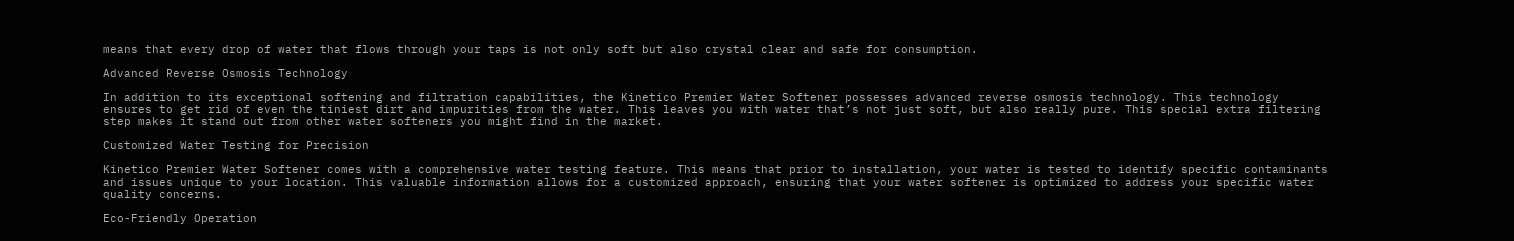means that every drop of water that flows through your taps is not only soft but also crystal clear and safe for consumption.

Advanced Reverse Osmosis Technology

In addition to its exceptional softening and filtration capabilities, the Kinetico Premier Water Softener possesses advanced reverse osmosis technology. This technology ensures to get rid of even the tiniest dirt and impurities from the water. This leaves you with water that’s not just soft, but also really pure. This special extra filtering step makes it stand out from other water softeners you might find in the market.

Customized Water Testing for Precision

Kinetico Premier Water Softener comes with a comprehensive water testing feature. This means that prior to installation, your water is tested to identify specific contaminants and issues unique to your location. This valuable information allows for a customized approach, ensuring that your water softener is optimized to address your specific water quality concerns.

Eco-Friendly Operation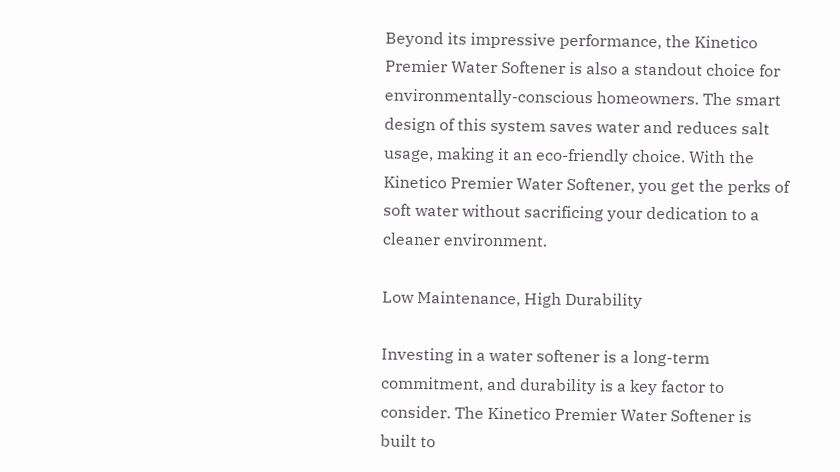Beyond its impressive performance, the Kinetico Premier Water Softener is also a standout choice for environmentally-conscious homeowners. The smart design of this system saves water and reduces salt usage, making it an eco-friendly choice. With the Kinetico Premier Water Softener, you get the perks of soft water without sacrificing your dedication to a cleaner environment.

Low Maintenance, High Durability

Investing in a water softener is a long-term commitment, and durability is a key factor to consider. The Kinetico Premier Water Softener is built to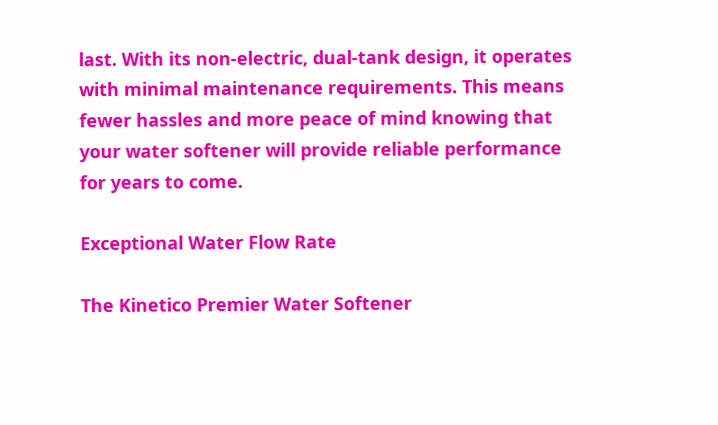last. With its non-electric, dual-tank design, it operates with minimal maintenance requirements. This means fewer hassles and more peace of mind knowing that your water softener will provide reliable performance for years to come.

Exceptional Water Flow Rate

The Kinetico Premier Water Softener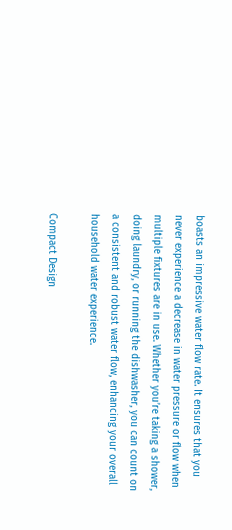boasts an impressive water flow rate. It ensures that you never experience a decrease in water pressure or flow when multiple fixtures are in use. Whether you’re taking a shower, doing laundry, or running the dishwasher, you can count on a consistent and robust water flow, enhancing your overall household water experience.

Compact Design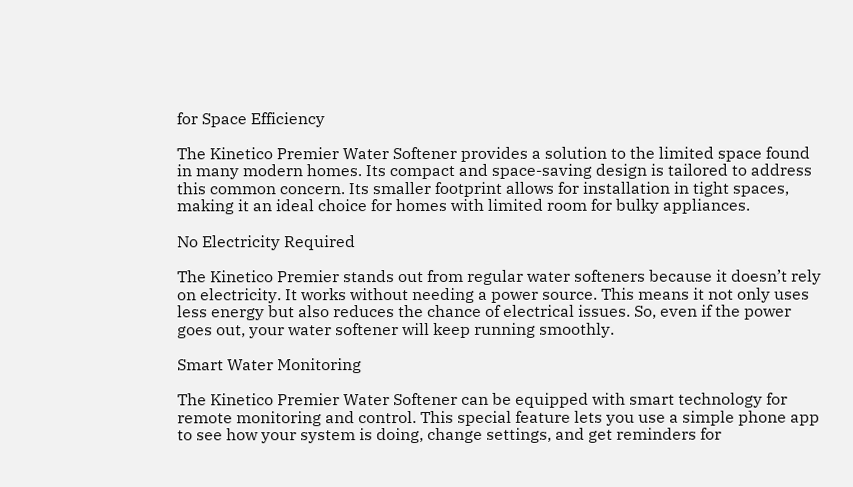for Space Efficiency

The Kinetico Premier Water Softener provides a solution to the limited space found in many modern homes. Its compact and space-saving design is tailored to address this common concern. Its smaller footprint allows for installation in tight spaces, making it an ideal choice for homes with limited room for bulky appliances.

No Electricity Required

The Kinetico Premier stands out from regular water softeners because it doesn’t rely on electricity. It works without needing a power source. This means it not only uses less energy but also reduces the chance of electrical issues. So, even if the power goes out, your water softener will keep running smoothly.

Smart Water Monitoring

The Kinetico Premier Water Softener can be equipped with smart technology for remote monitoring and control. This special feature lets you use a simple phone app to see how your system is doing, change settings, and get reminders for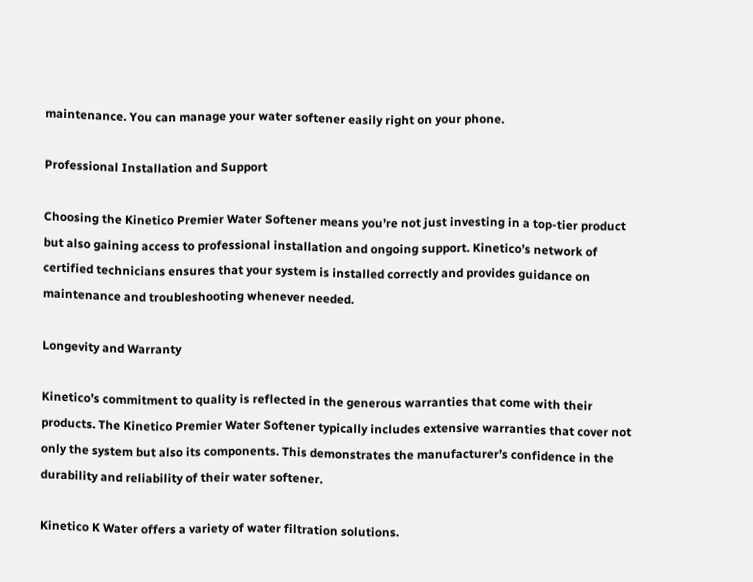maintenance. You can manage your water softener easily right on your phone.

Professional Installation and Support

Choosing the Kinetico Premier Water Softener means you’re not just investing in a top-tier product but also gaining access to professional installation and ongoing support. Kinetico’s network of certified technicians ensures that your system is installed correctly and provides guidance on maintenance and troubleshooting whenever needed.

Longevity and Warranty

Kinetico’s commitment to quality is reflected in the generous warranties that come with their products. The Kinetico Premier Water Softener typically includes extensive warranties that cover not only the system but also its components. This demonstrates the manufacturer’s confidence in the durability and reliability of their water softener.

Kinetico K Water offers a variety of water filtration solutions.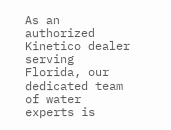As an authorized Kinetico dealer serving Florida, our dedicated team of water experts is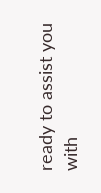ready to assist you with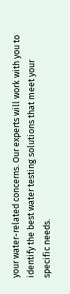your water-related concerns. Our experts will work with you to identify the best water testing solutions that meet your specific needs.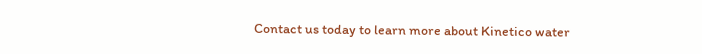Contact us today to learn more about Kinetico water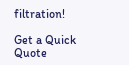filtration!

Get a Quick Quote